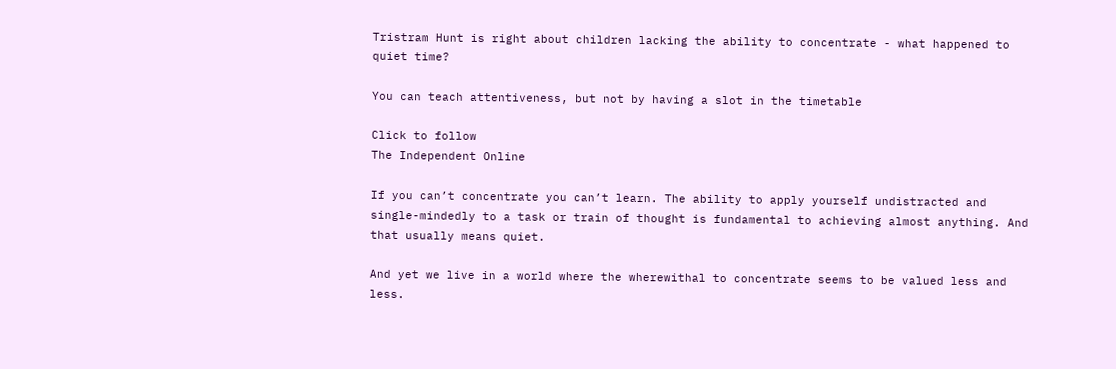Tristram Hunt is right about children lacking the ability to concentrate - what happened to quiet time?

You can teach attentiveness, but not by having a slot in the timetable

Click to follow
The Independent Online

If you can’t concentrate you can’t learn. The ability to apply yourself undistracted and single-mindedly to a task or train of thought is fundamental to achieving almost anything. And that usually means quiet.

And yet we live in a world where the wherewithal to concentrate seems to be valued less and less.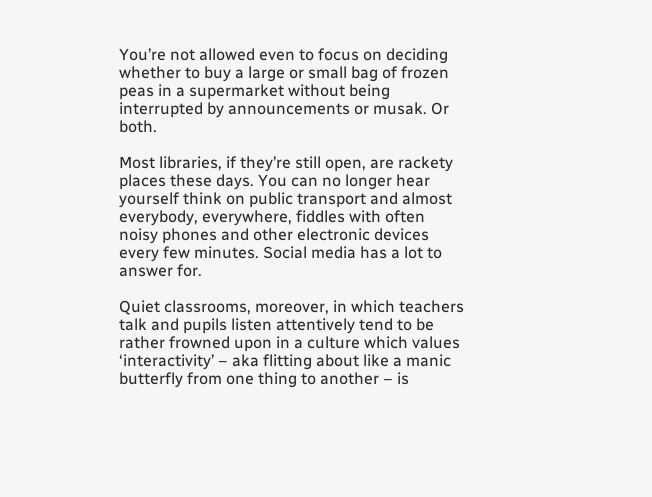You’re not allowed even to focus on deciding whether to buy a large or small bag of frozen peas in a supermarket without being interrupted by announcements or musak. Or both.

Most libraries, if they’re still open, are rackety places these days. You can no longer hear yourself think on public transport and almost everybody, everywhere, fiddles with often noisy phones and other electronic devices every few minutes. Social media has a lot to answer for.

Quiet classrooms, moreover, in which teachers talk and pupils listen attentively tend to be rather frowned upon in a culture which values ‘interactivity’ – aka flitting about like a manic butterfly from one thing to another – is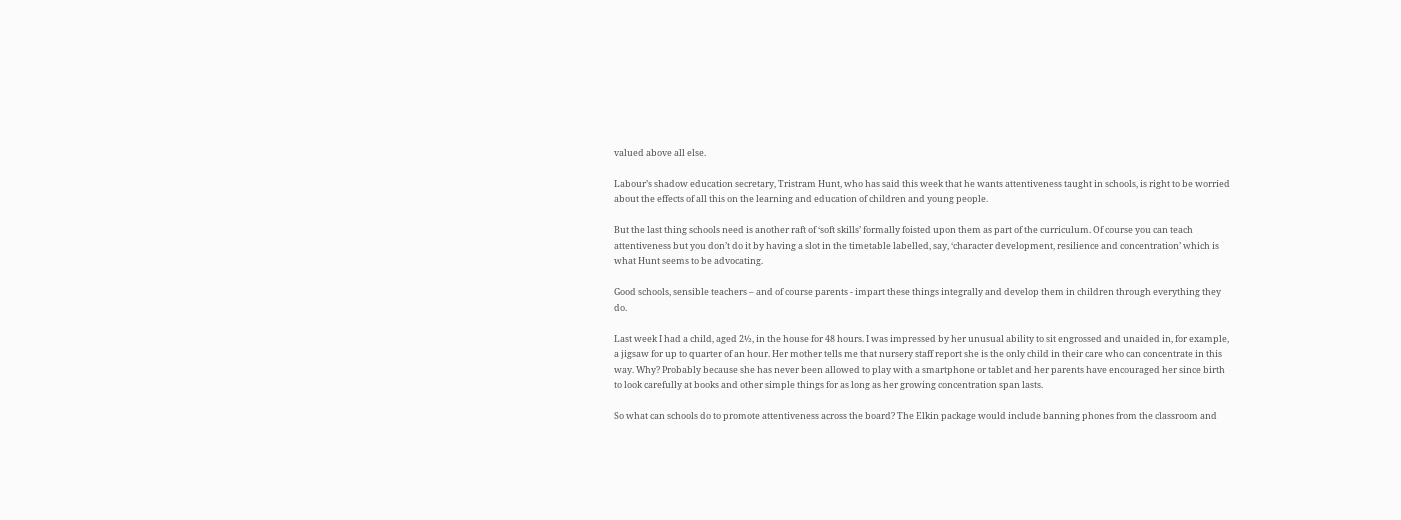valued above all else.

Labour’s shadow education secretary, Tristram Hunt, who has said this week that he wants attentiveness taught in schools, is right to be worried about the effects of all this on the learning and education of children and young people.

But the last thing schools need is another raft of ‘soft skills’ formally foisted upon them as part of the curriculum. Of course you can teach attentiveness but you don’t do it by having a slot in the timetable labelled, say, ‘character development, resilience and concentration’ which is what Hunt seems to be advocating.

Good schools, sensible teachers – and of course parents - impart these things integrally and develop them in children through everything they do.

Last week I had a child, aged 2½, in the house for 48 hours. I was impressed by her unusual ability to sit engrossed and unaided in, for example, a jigsaw for up to quarter of an hour. Her mother tells me that nursery staff report she is the only child in their care who can concentrate in this way. Why? Probably because she has never been allowed to play with a smartphone or tablet and her parents have encouraged her since birth to look carefully at books and other simple things for as long as her growing concentration span lasts.

So what can schools do to promote attentiveness across the board? The Elkin package would include banning phones from the classroom and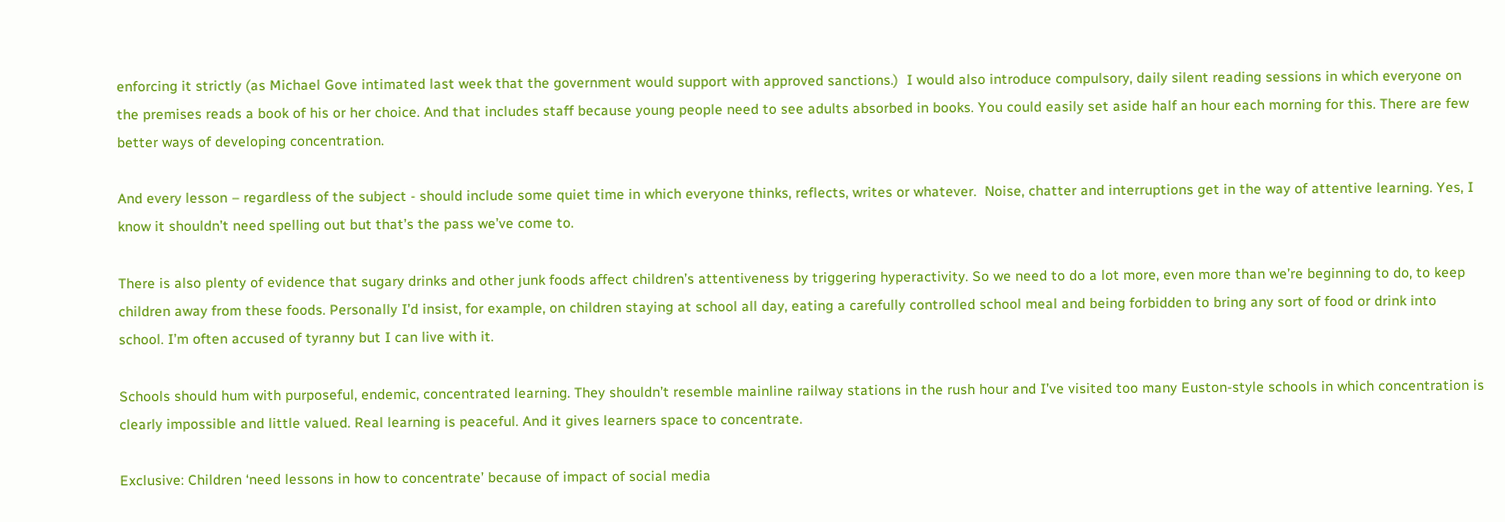enforcing it strictly (as Michael Gove intimated last week that the government would support with approved sanctions.)  I would also introduce compulsory, daily silent reading sessions in which everyone on the premises reads a book of his or her choice. And that includes staff because young people need to see adults absorbed in books. You could easily set aside half an hour each morning for this. There are few better ways of developing concentration.

And every lesson – regardless of the subject - should include some quiet time in which everyone thinks, reflects, writes or whatever.  Noise, chatter and interruptions get in the way of attentive learning. Yes, I know it shouldn’t need spelling out but that’s the pass we’ve come to.

There is also plenty of evidence that sugary drinks and other junk foods affect children’s attentiveness by triggering hyperactivity. So we need to do a lot more, even more than we’re beginning to do, to keep children away from these foods. Personally I’d insist, for example, on children staying at school all day, eating a carefully controlled school meal and being forbidden to bring any sort of food or drink into school. I’m often accused of tyranny but I can live with it.

Schools should hum with purposeful, endemic, concentrated learning. They shouldn’t resemble mainline railway stations in the rush hour and I’ve visited too many Euston-style schools in which concentration is clearly impossible and little valued. Real learning is peaceful. And it gives learners space to concentrate.

Exclusive: Children ‘need lessons in how to concentrate’ because of impact of social media